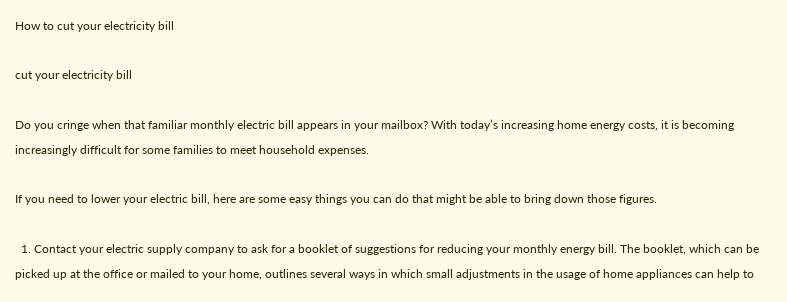How to cut your electricity bill

cut your electricity bill

Do you cringe when that familiar monthly electric bill appears in your mailbox? With today’s increasing home energy costs, it is becoming increasingly difficult for some families to meet household expenses.

If you need to lower your electric bill, here are some easy things you can do that might be able to bring down those figures.

  1. Contact your electric supply company to ask for a booklet of suggestions for reducing your monthly energy bill. The booklet, which can be picked up at the office or mailed to your home, outlines several ways in which small adjustments in the usage of home appliances can help to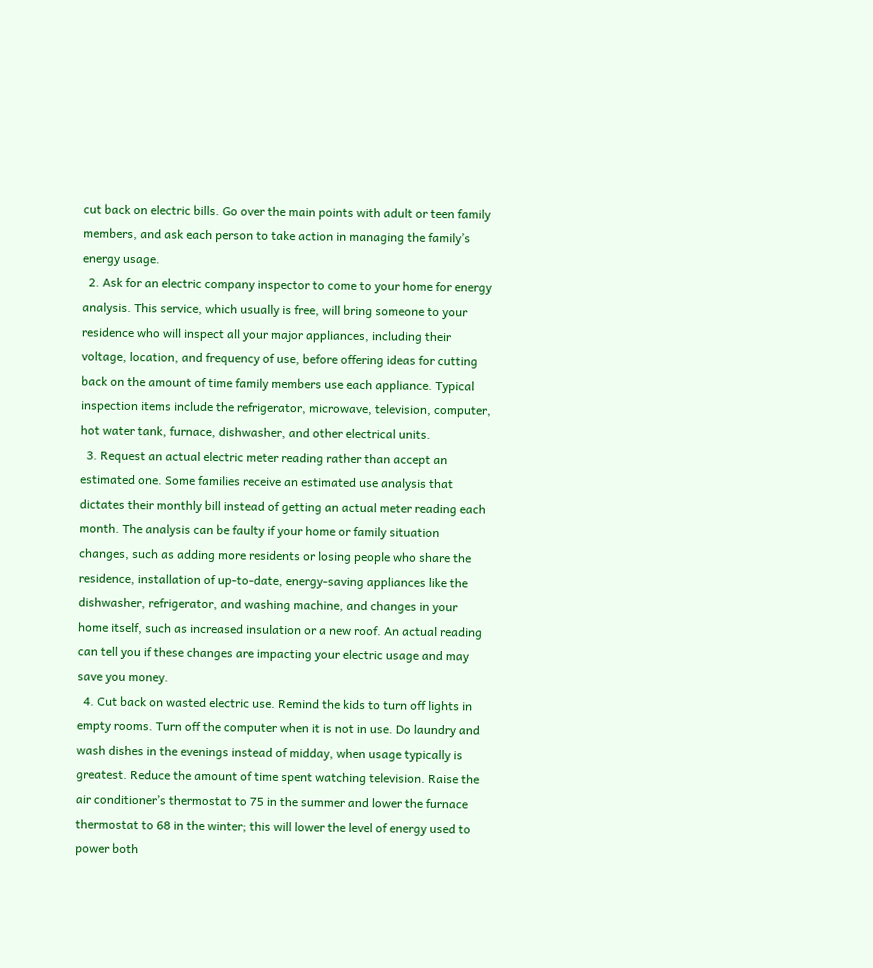cut back on electric bills. Go over the main points with adult or teen family members, and ask each person to take action in managing the family’s energy usage.
  2. Ask for an electric company inspector to come to your home for energy analysis. This service, which usually is free, will bring someone to your residence who will inspect all your major appliances, including their voltage, location, and frequency of use, before offering ideas for cutting back on the amount of time family members use each appliance. Typical inspection items include the refrigerator, microwave, television, computer, hot water tank, furnace, dishwasher, and other electrical units.
  3. Request an actual electric meter reading rather than accept an estimated one. Some families receive an estimated use analysis that dictates their monthly bill instead of getting an actual meter reading each month. The analysis can be faulty if your home or family situation changes, such as adding more residents or losing people who share the residence, installation of up-to-date, energy-saving appliances like the dishwasher, refrigerator, and washing machine, and changes in your home itself, such as increased insulation or a new roof. An actual reading can tell you if these changes are impacting your electric usage and may save you money.
  4. Cut back on wasted electric use. Remind the kids to turn off lights in empty rooms. Turn off the computer when it is not in use. Do laundry and wash dishes in the evenings instead of midday, when usage typically is greatest. Reduce the amount of time spent watching television. Raise the air conditioner’s thermostat to 75 in the summer and lower the furnace thermostat to 68 in the winter; this will lower the level of energy used to power both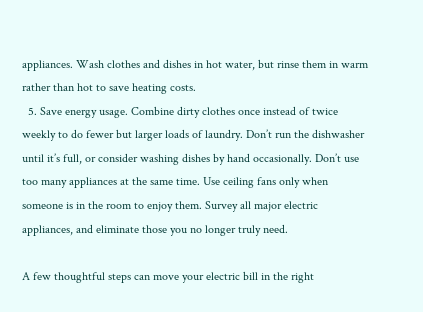appliances. Wash clothes and dishes in hot water, but rinse them in warm rather than hot to save heating costs.
  5. Save energy usage. Combine dirty clothes once instead of twice weekly to do fewer but larger loads of laundry. Don’t run the dishwasher until it’s full, or consider washing dishes by hand occasionally. Don’t use too many appliances at the same time. Use ceiling fans only when someone is in the room to enjoy them. Survey all major electric appliances, and eliminate those you no longer truly need.

A few thoughtful steps can move your electric bill in the right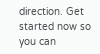direction. Get started now so you can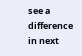see a difference in next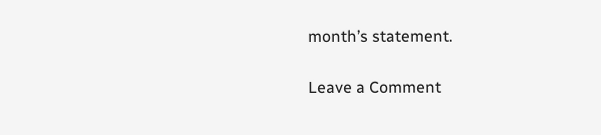month’s statement.

Leave a Comment